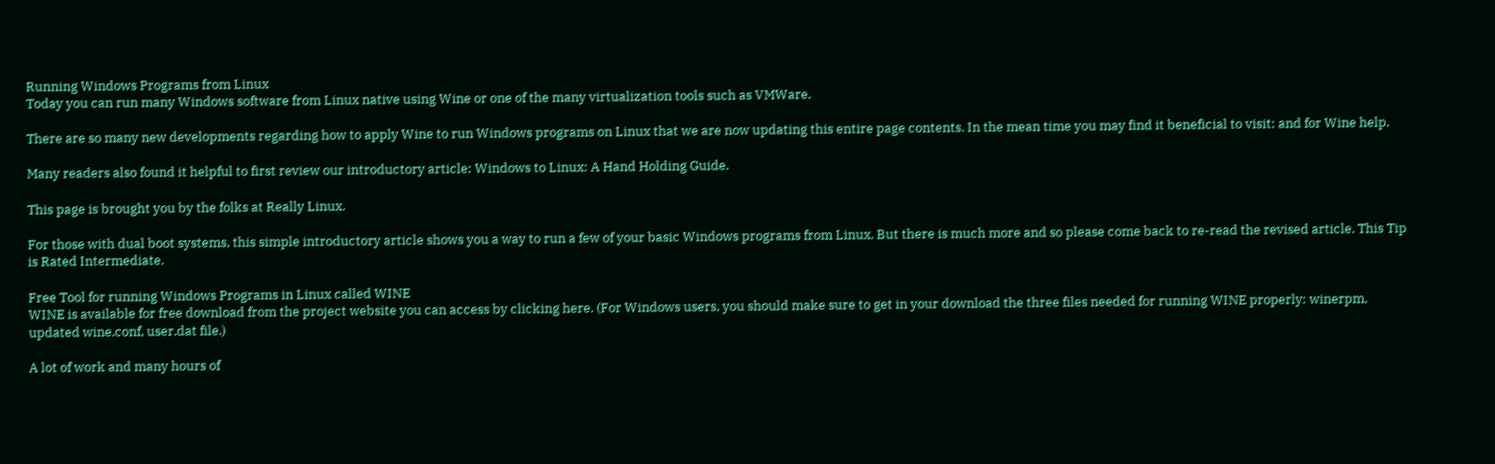Running Windows Programs from Linux
Today you can run many Windows software from Linux native using Wine or one of the many virtualization tools such as VMWare.

There are so many new developments regarding how to apply Wine to run Windows programs on Linux that we are now updating this entire page contents. In the mean time you may find it beneficial to visit: and for Wine help.

Many readers also found it helpful to first review our introductory article: Windows to Linux: A Hand Holding Guide.

This page is brought you by the folks at Really Linux.

For those with dual boot systems, this simple introductory article shows you a way to run a few of your basic Windows programs from Linux. But there is much more and so please come back to re-read the revised article. This Tip is Rated Intermediate.

Free Tool for running Windows Programs in Linux called WINE
WINE is available for free download from the project website you can access by clicking here. (For Windows users, you should make sure to get in your download the three files needed for running WINE properly: winerpm, updated wine.conf, user.dat file.)

A lot of work and many hours of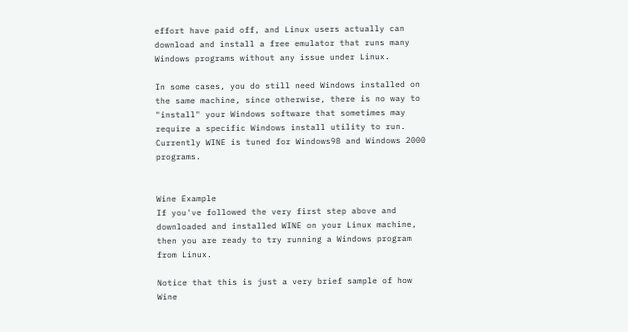effort have paid off, and Linux users actually can download and install a free emulator that runs many Windows programs without any issue under Linux.

In some cases, you do still need Windows installed on the same machine, since otherwise, there is no way to "install" your Windows software that sometimes may require a specific Windows install utility to run. Currently WINE is tuned for Windows98 and Windows 2000 programs.


Wine Example
If you've followed the very first step above and downloaded and installed WINE on your Linux machine, then you are ready to try running a Windows program from Linux.

Notice that this is just a very brief sample of how Wine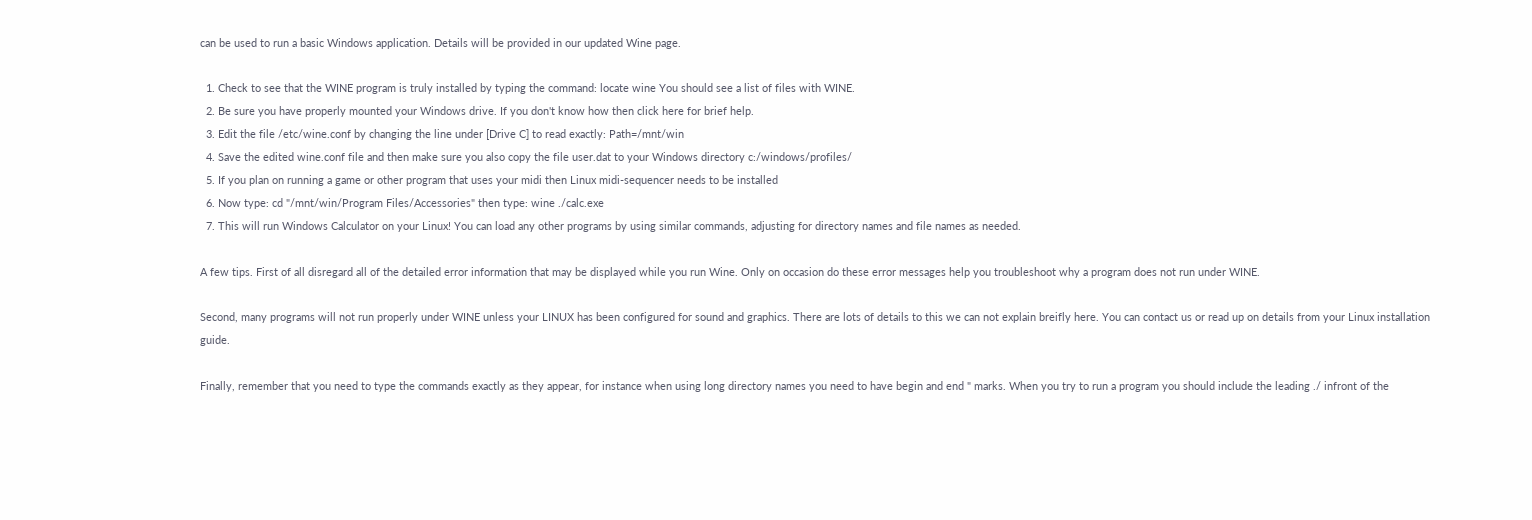can be used to run a basic Windows application. Details will be provided in our updated Wine page.

  1. Check to see that the WINE program is truly installed by typing the command: locate wine You should see a list of files with WINE.
  2. Be sure you have properly mounted your Windows drive. If you don't know how then click here for brief help.
  3. Edit the file /etc/wine.conf by changing the line under [Drive C] to read exactly: Path=/mnt/win
  4. Save the edited wine.conf file and then make sure you also copy the file user.dat to your Windows directory c:/windows/profiles/
  5. If you plan on running a game or other program that uses your midi then Linux midi-sequencer needs to be installed
  6. Now type: cd "/mnt/win/Program Files/Accessories" then type: wine ./calc.exe
  7. This will run Windows Calculator on your Linux! You can load any other programs by using similar commands, adjusting for directory names and file names as needed.

A few tips. First of all disregard all of the detailed error information that may be displayed while you run Wine. Only on occasion do these error messages help you troubleshoot why a program does not run under WINE.

Second, many programs will not run properly under WINE unless your LINUX has been configured for sound and graphics. There are lots of details to this we can not explain breifly here. You can contact us or read up on details from your Linux installation guide.

Finally, remember that you need to type the commands exactly as they appear, for instance when using long directory names you need to have begin and end " marks. When you try to run a program you should include the leading ./ infront of the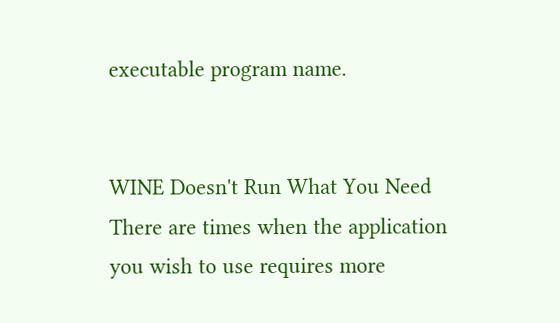executable program name.


WINE Doesn't Run What You Need
There are times when the application you wish to use requires more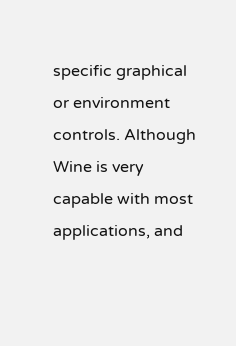specific graphical or environment controls. Although Wine is very capable with most applications, and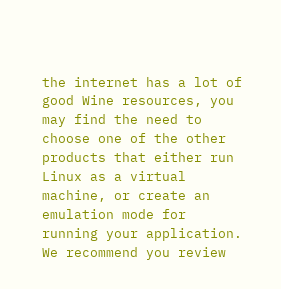the internet has a lot of good Wine resources, you may find the need to choose one of the other products that either run Linux as a virtual machine, or create an emulation mode for running your application. We recommend you review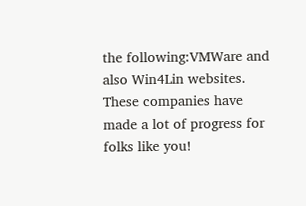the following:VMWare and also Win4Lin websites. These companies have made a lot of progress for folks like you!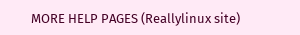MORE HELP PAGES (Reallylinux site)